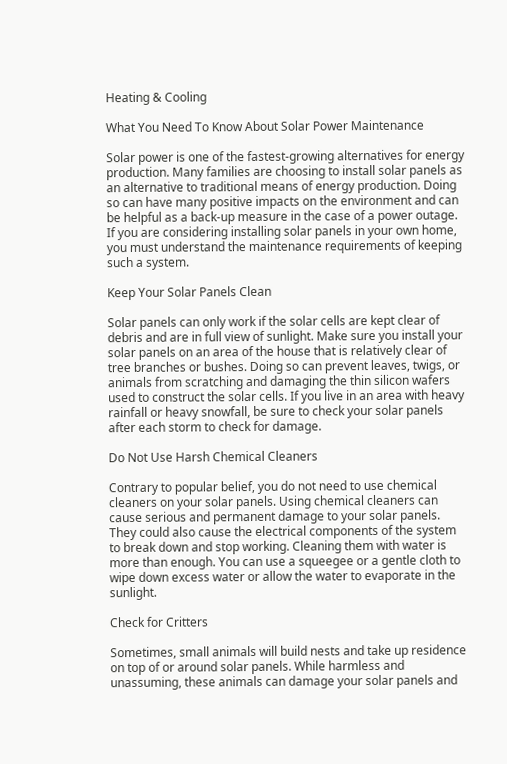Heating & Cooling

What You Need To Know About Solar Power Maintenance

Solar power is one of the fastest-growing alternatives for energy production. Many families are choosing to install solar panels as an alternative to traditional means of energy production. Doing so can have many positive impacts on the environment and can be helpful as a back-up measure in the case of a power outage. If you are considering installing solar panels in your own home, you must understand the maintenance requirements of keeping such a system.

Keep Your Solar Panels Clean

Solar panels can only work if the solar cells are kept clear of debris and are in full view of sunlight. Make sure you install your solar panels on an area of the house that is relatively clear of tree branches or bushes. Doing so can prevent leaves, twigs, or animals from scratching and damaging the thin silicon wafers used to construct the solar cells. If you live in an area with heavy rainfall or heavy snowfall, be sure to check your solar panels after each storm to check for damage.

Do Not Use Harsh Chemical Cleaners

Contrary to popular belief, you do not need to use chemical cleaners on your solar panels. Using chemical cleaners can cause serious and permanent damage to your solar panels. They could also cause the electrical components of the system to break down and stop working. Cleaning them with water is more than enough. You can use a squeegee or a gentle cloth to wipe down excess water or allow the water to evaporate in the sunlight.

Check for Critters

Sometimes, small animals will build nests and take up residence on top of or around solar panels. While harmless and unassuming, these animals can damage your solar panels and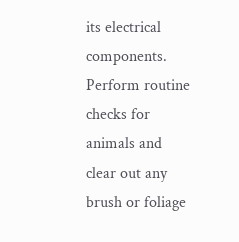its electrical components. Perform routine checks for animals and clear out any brush or foliage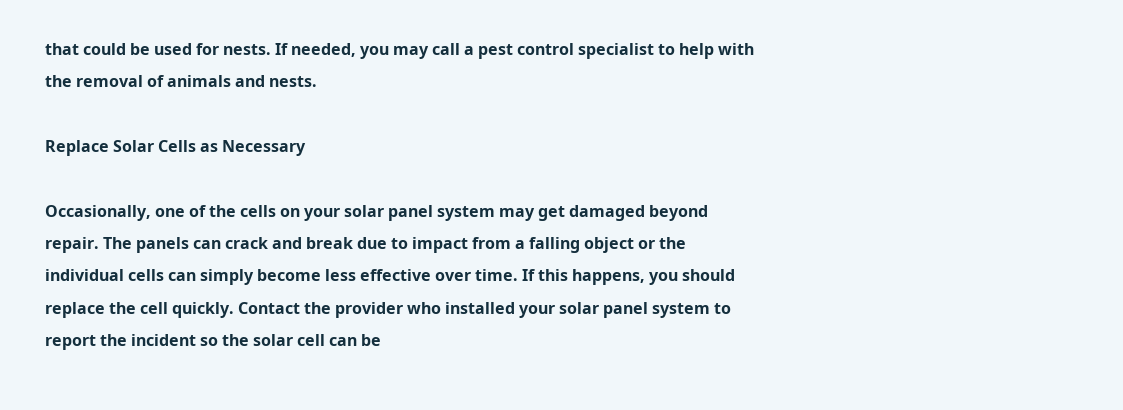that could be used for nests. If needed, you may call a pest control specialist to help with the removal of animals and nests.

Replace Solar Cells as Necessary

Occasionally, one of the cells on your solar panel system may get damaged beyond repair. The panels can crack and break due to impact from a falling object or the individual cells can simply become less effective over time. If this happens, you should replace the cell quickly. Contact the provider who installed your solar panel system to report the incident so the solar cell can be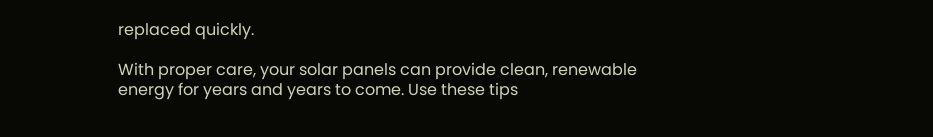replaced quickly.

With proper care, your solar panels can provide clean, renewable energy for years and years to come. Use these tips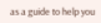as a guide to help you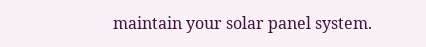maintain your solar panel system.